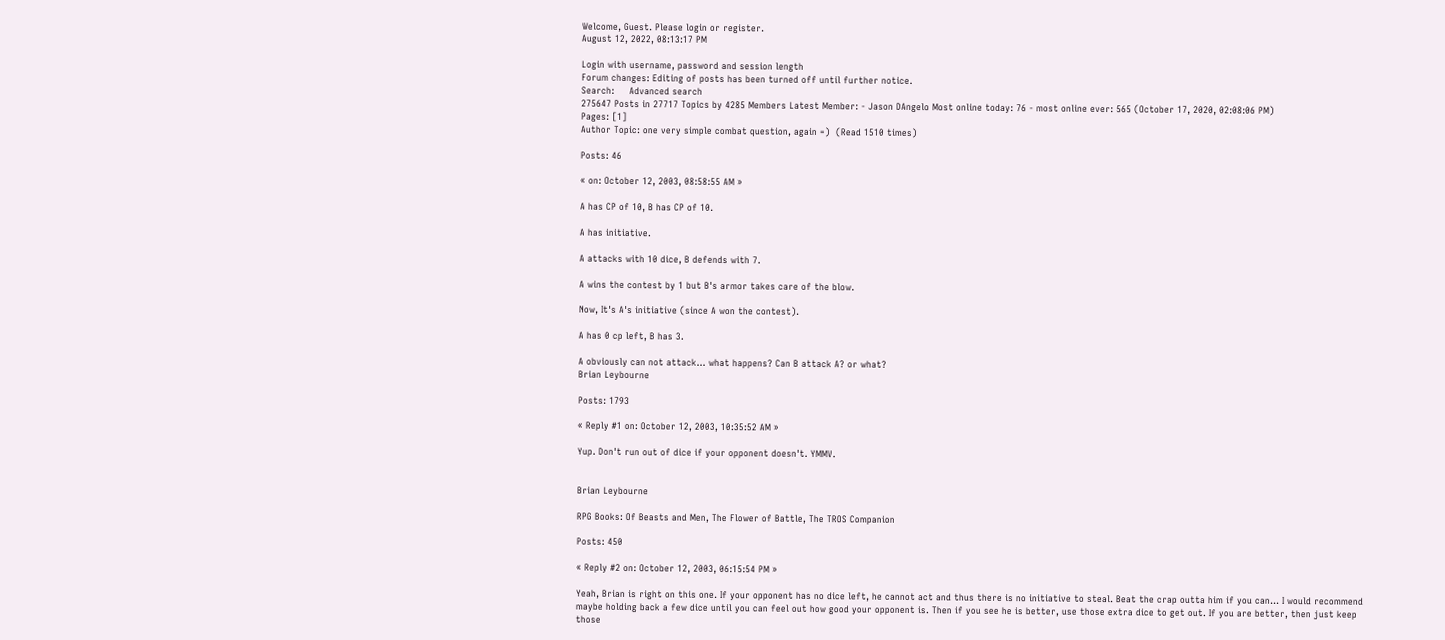Welcome, Guest. Please login or register.
August 12, 2022, 08:13:17 PM

Login with username, password and session length
Forum changes: Editing of posts has been turned off until further notice.
Search:     Advanced search
275647 Posts in 27717 Topics by 4285 Members Latest Member: - Jason DAngelo Most online today: 76 - most online ever: 565 (October 17, 2020, 02:08:06 PM)
Pages: [1]
Author Topic: one very simple combat question, again =)  (Read 1510 times)

Posts: 46

« on: October 12, 2003, 08:58:55 AM »

A has CP of 10, B has CP of 10.

A has initiative.

A attacks with 10 dice, B defends with 7.

A wins the contest by 1 but B's armor takes care of the blow.

Now, It's A's initiative (since A won the contest).

A has 0 cp left, B has 3.

A obviously can not attack... what happens? Can B attack A? or what?
Brian Leybourne

Posts: 1793

« Reply #1 on: October 12, 2003, 10:35:52 AM »

Yup. Don't run out of dice if your opponent doesn't. YMMV.


Brian Leybourne

RPG Books: Of Beasts and Men, The Flower of Battle, The TROS Companion

Posts: 450

« Reply #2 on: October 12, 2003, 06:15:54 PM »

Yeah, Brian is right on this one. If your opponent has no dice left, he cannot act and thus there is no initiative to steal. Beat the crap outta him if you can... I would recommend maybe holding back a few dice until you can feel out how good your opponent is. Then if you see he is better, use those extra dice to get out. If you are better, then just keep those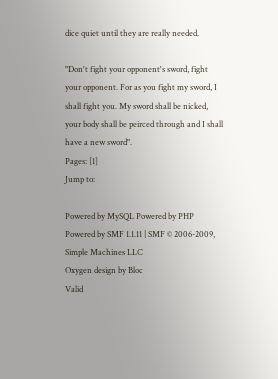dice quiet until they are really needed.

"Don't fight your opponent's sword, fight your opponent. For as you fight my sword, I shall fight you. My sword shall be nicked, your body shall be peirced through and I shall have a new sword".
Pages: [1]
Jump to:

Powered by MySQL Powered by PHP Powered by SMF 1.1.11 | SMF © 2006-2009, Simple Machines LLC
Oxygen design by Bloc
Valid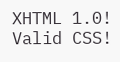XHTML 1.0! Valid CSS!